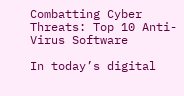Combatting Cyber Threats: Top 10 Anti-Virus Software

In today’s digital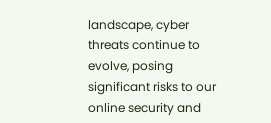landscape, cyber threats continue to evolve, posing significant risks to our online security and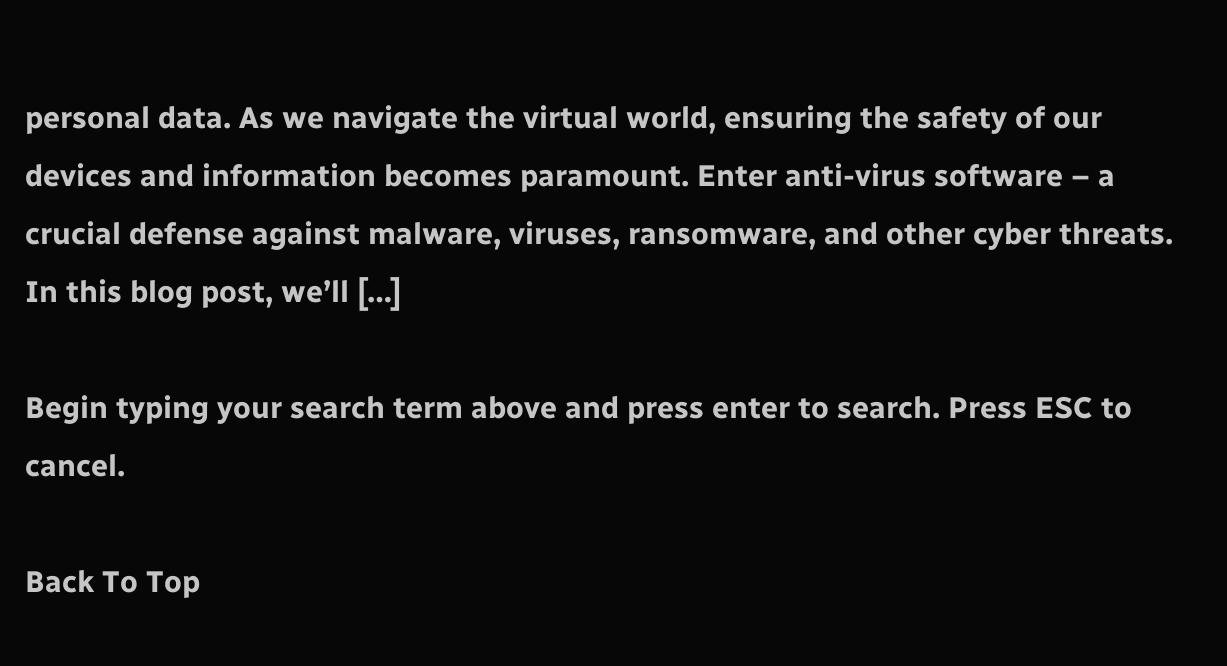personal data. As we navigate the virtual world, ensuring the safety of our devices and information becomes paramount. Enter anti-virus software – a crucial defense against malware, viruses, ransomware, and other cyber threats. In this blog post, we’ll […]

Begin typing your search term above and press enter to search. Press ESC to cancel.

Back To Top